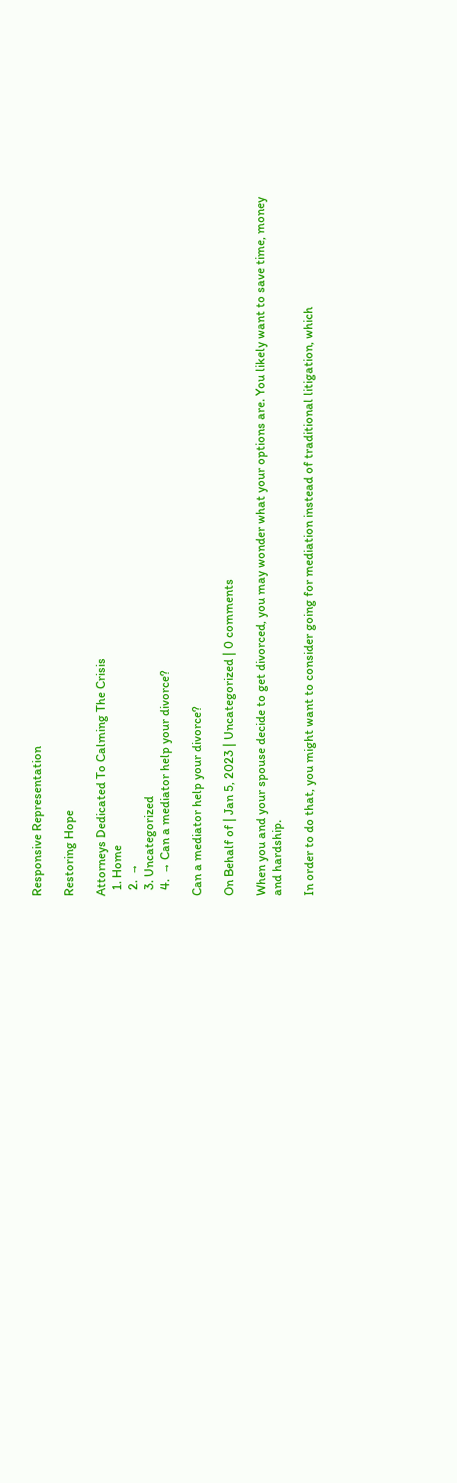Responsive Representation

Restoring Hope

Attorneys Dedicated To Calming The Crisis
  1. Home
  2.  →
  3. Uncategorized
  4.  → Can a mediator help your divorce?

Can a mediator help your divorce?

On Behalf of | Jan 5, 2023 | Uncategorized | 0 comments

When you and your spouse decide to get divorced, you may wonder what your options are. You likely want to save time, money and hardship.

In order to do that, you might want to consider going for mediation instead of traditional litigation, which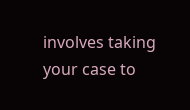involves taking your case to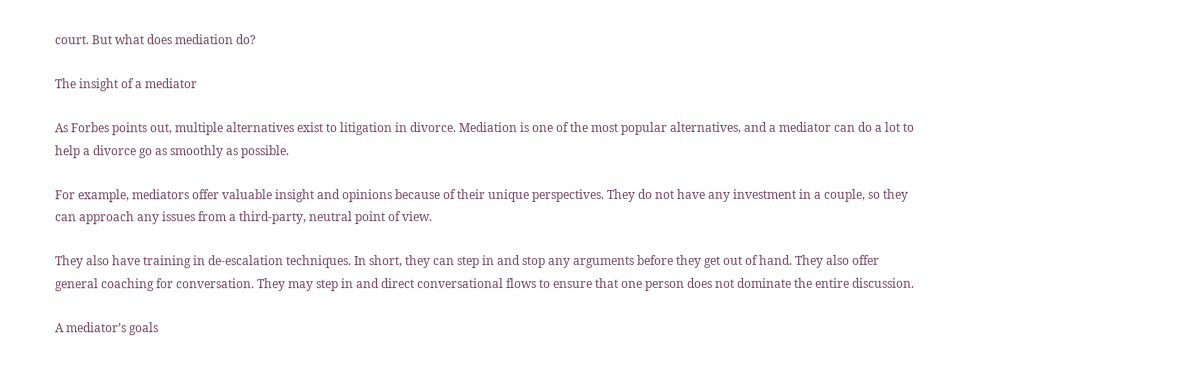court. But what does mediation do?

The insight of a mediator

As Forbes points out, multiple alternatives exist to litigation in divorce. Mediation is one of the most popular alternatives, and a mediator can do a lot to help a divorce go as smoothly as possible.

For example, mediators offer valuable insight and opinions because of their unique perspectives. They do not have any investment in a couple, so they can approach any issues from a third-party, neutral point of view.

They also have training in de-escalation techniques. In short, they can step in and stop any arguments before they get out of hand. They also offer general coaching for conversation. They may step in and direct conversational flows to ensure that one person does not dominate the entire discussion.

A mediator’s goals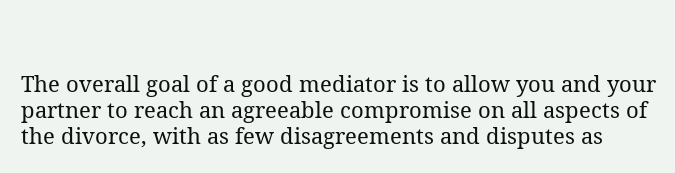The overall goal of a good mediator is to allow you and your partner to reach an agreeable compromise on all aspects of the divorce, with as few disagreements and disputes as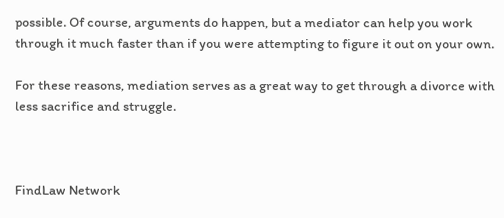possible. Of course, arguments do happen, but a mediator can help you work through it much faster than if you were attempting to figure it out on your own.

For these reasons, mediation serves as a great way to get through a divorce with less sacrifice and struggle.



FindLaw Network